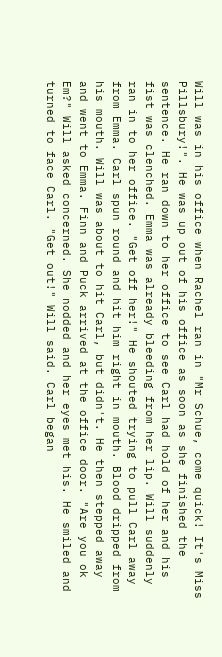Will was in his office when Rachel ran in "Mr Schue, come quick! It's Miss Pillsbury!". He was up out of his office as soon as she finished the sentence. He ran down to her office to see Carl had hold of her and his fist was clenched. Emma was already bleeding from her lip. Will suddenly ran in to her office. "Get off her!" He shouted trying to pull Carl away from Emma. Carl spun round and hit him right in mouth. Blood dripped from his mouth. Will was about to hit Carl, but didn't. He then stepped away and went to Emma. Finn and Puck arrived at the office door. "Are you ok Em?" Will asked concerned. She nodded and her eyes met his. He smiled and turned to face Carl. "Get out!" Will said. Carl began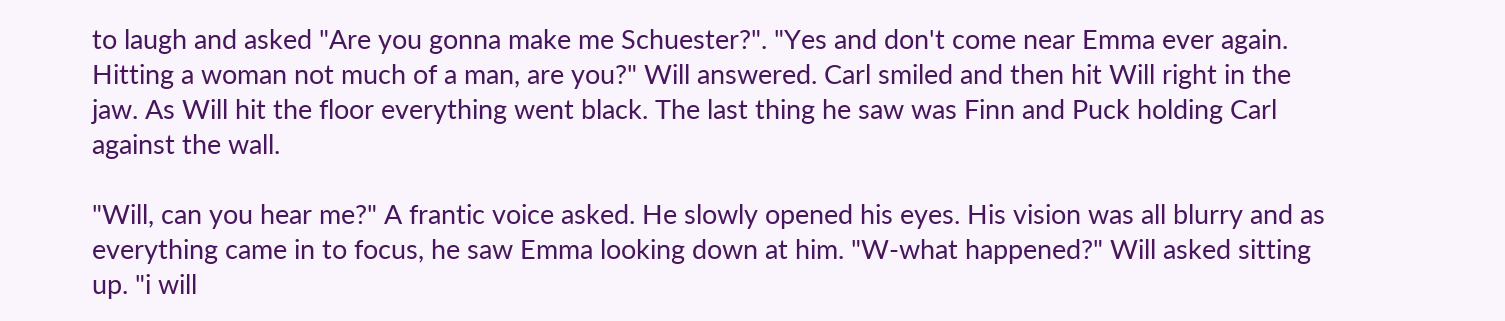to laugh and asked "Are you gonna make me Schuester?". "Yes and don't come near Emma ever again. Hitting a woman not much of a man, are you?" Will answered. Carl smiled and then hit Will right in the jaw. As Will hit the floor everything went black. The last thing he saw was Finn and Puck holding Carl against the wall.

"Will, can you hear me?" A frantic voice asked. He slowly opened his eyes. His vision was all blurry and as everything came in to focus, he saw Emma looking down at him. "W-what happened?" Will asked sitting up. "i will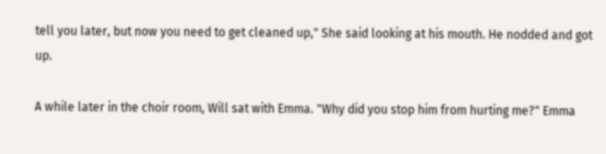tell you later, but now you need to get cleaned up," She said looking at his mouth. He nodded and got up.

A while later in the choir room, Will sat with Emma. "Why did you stop him from hurting me?" Emma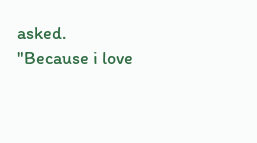asked. "Because i love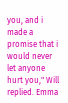you, and i made a promise that i would never let anyone hurt you," Will replied. Emma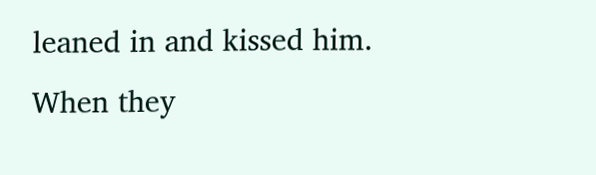leaned in and kissed him. When they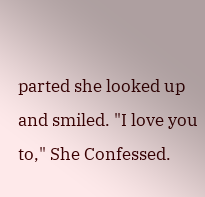parted she looked up and smiled. "I love you to," She Confessed.